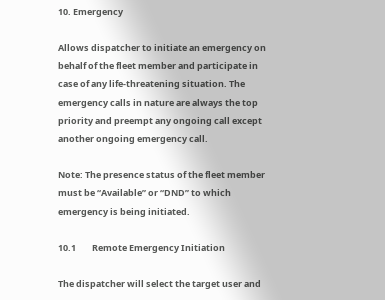10. Emergency

Allows dispatcher to initiate an emergency on behalf of the fleet member and participate in case of any life-threatening situation. The emergency calls in nature are always the top priority and preempt any ongoing call except another ongoing emergency call.

Note: The presence status of the fleet member must be “Available” or “DND” to which emergency is being initiated.

10.1        Remote Emergency Initiation

The dispatcher will select the target user and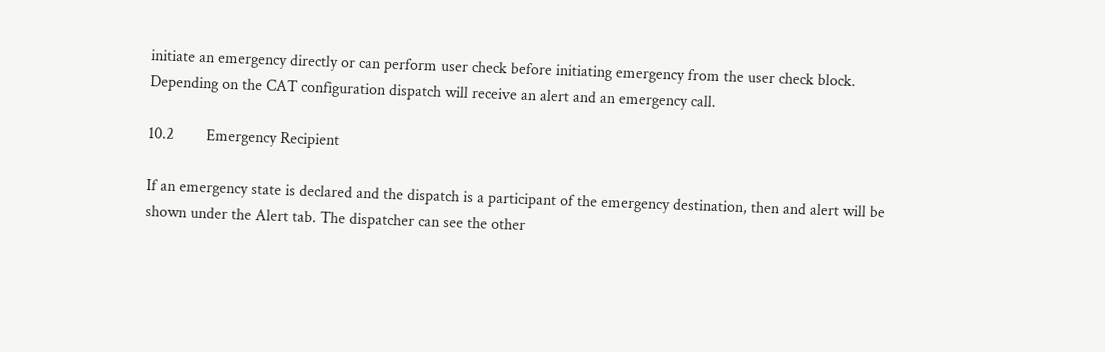initiate an emergency directly or can perform user check before initiating emergency from the user check block. Depending on the CAT configuration dispatch will receive an alert and an emergency call.

10.2        Emergency Recipient

If an emergency state is declared and the dispatch is a participant of the emergency destination, then and alert will be shown under the Alert tab. The dispatcher can see the other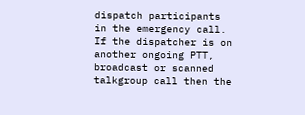dispatch participants in the emergency call. If the dispatcher is on another ongoing PTT, broadcast or scanned talkgroup call then the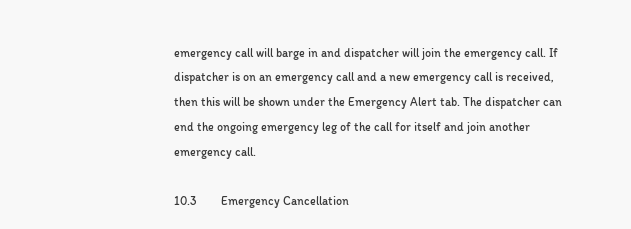emergency call will barge in and dispatcher will join the emergency call. If dispatcher is on an emergency call and a new emergency call is received, then this will be shown under the Emergency Alert tab. The dispatcher can end the ongoing emergency leg of the call for itself and join another emergency call.

10.3        Emergency Cancellation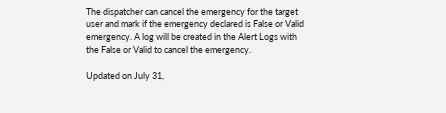The dispatcher can cancel the emergency for the target user and mark if the emergency declared is False or Valid emergency. A log will be created in the Alert Logs with the False or Valid to cancel the emergency.

Updated on July 31,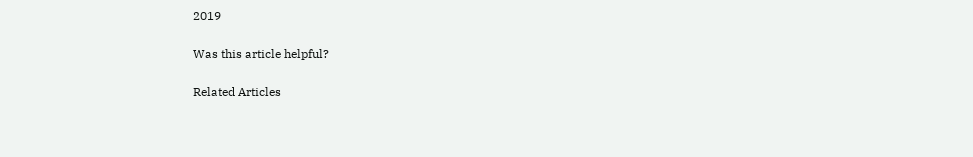2019

Was this article helpful?

Related Articles